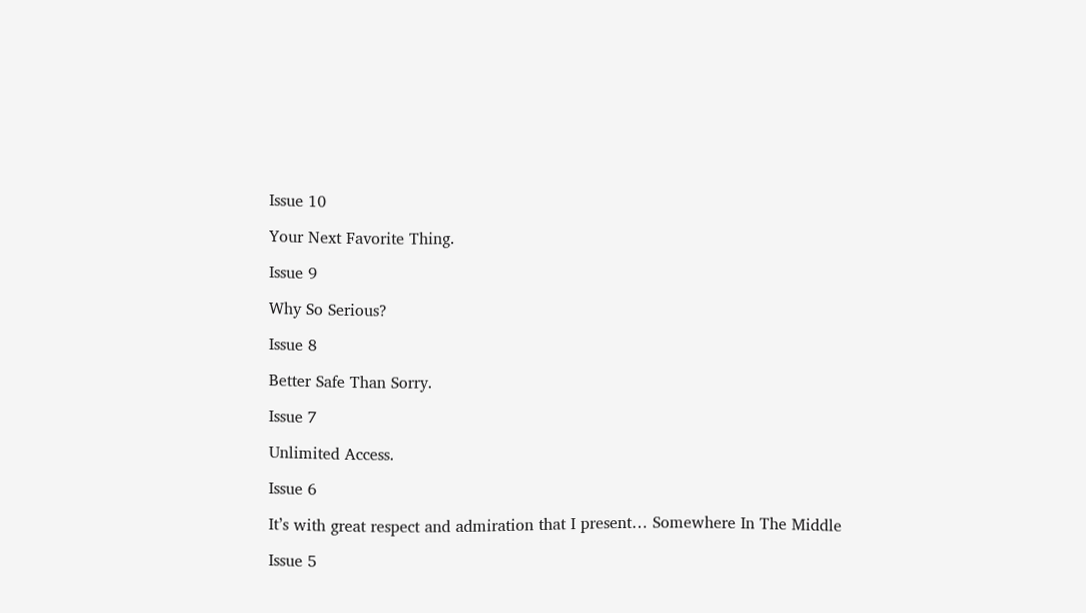Issue 10

Your Next Favorite Thing.

Issue 9

Why So Serious?

Issue 8

Better Safe Than Sorry.

Issue 7

Unlimited Access.

Issue 6

It’s with great respect and admiration that I present… Somewhere In The Middle

Issue 5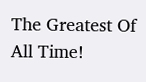The Greatest Of All Time!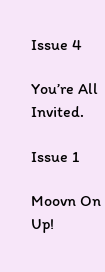Issue 4

You’re All Invited.

Issue 1

Moovn On Up!